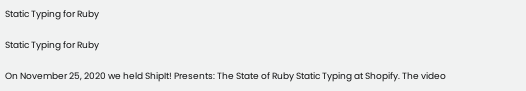Static Typing for Ruby

Static Typing for Ruby

On November 25, 2020 we held ShipIt! Presents: The State of Ruby Static Typing at Shopify. The video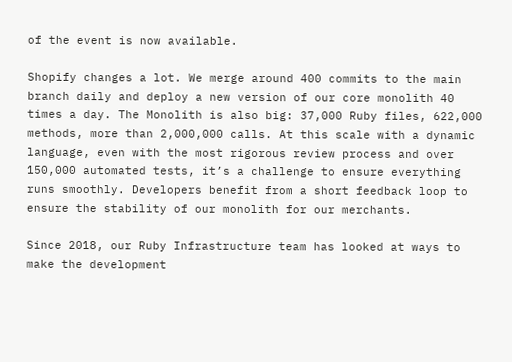of the event is now available.

Shopify changes a lot. We merge around 400 commits to the main branch daily and deploy a new version of our core monolith 40 times a day. The Monolith is also big: 37,000 Ruby files, 622,000 methods, more than 2,000,000 calls. At this scale with a dynamic language, even with the most rigorous review process and over 150,000 automated tests, it’s a challenge to ensure everything runs smoothly. Developers benefit from a short feedback loop to ensure the stability of our monolith for our merchants.

Since 2018, our Ruby Infrastructure team has looked at ways to make the development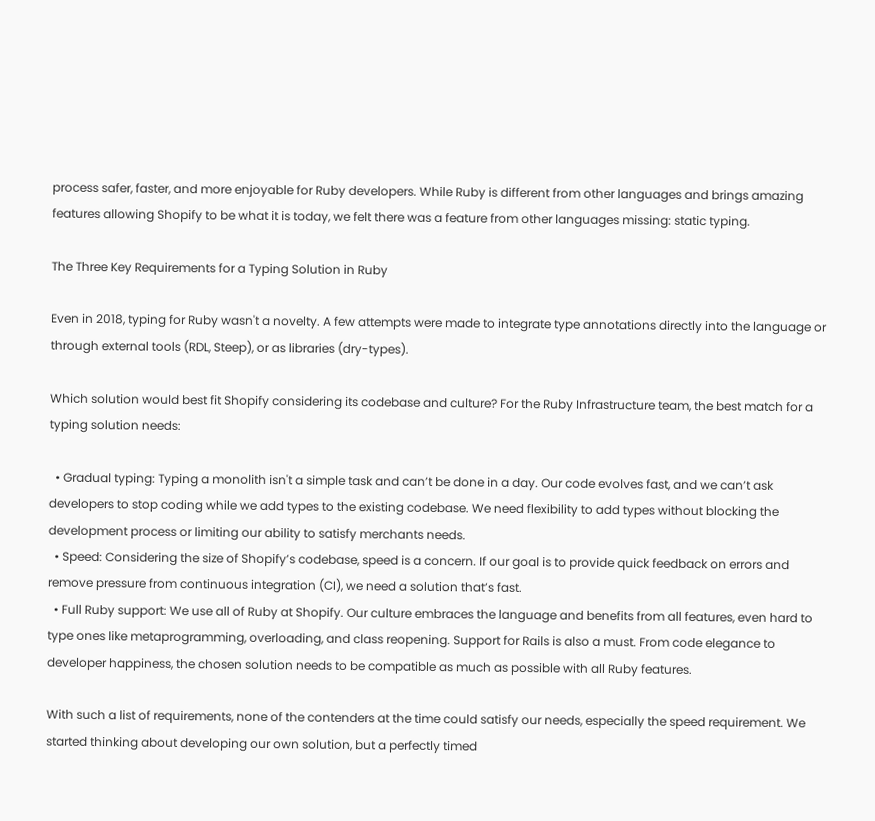process safer, faster, and more enjoyable for Ruby developers. While Ruby is different from other languages and brings amazing features allowing Shopify to be what it is today, we felt there was a feature from other languages missing: static typing.

The Three Key Requirements for a Typing Solution in Ruby

Even in 2018, typing for Ruby wasn't a novelty. A few attempts were made to integrate type annotations directly into the language or through external tools (RDL, Steep), or as libraries (dry-types).

Which solution would best fit Shopify considering its codebase and culture? For the Ruby Infrastructure team, the best match for a typing solution needs:

  • Gradual typing: Typing a monolith isn't a simple task and can’t be done in a day. Our code evolves fast, and we can’t ask developers to stop coding while we add types to the existing codebase. We need flexibility to add types without blocking the development process or limiting our ability to satisfy merchants needs.
  • Speed: Considering the size of Shopify’s codebase, speed is a concern. If our goal is to provide quick feedback on errors and remove pressure from continuous integration (CI), we need a solution that’s fast.
  • Full Ruby support: We use all of Ruby at Shopify. Our culture embraces the language and benefits from all features, even hard to type ones like metaprogramming, overloading, and class reopening. Support for Rails is also a must. From code elegance to developer happiness, the chosen solution needs to be compatible as much as possible with all Ruby features.

With such a list of requirements, none of the contenders at the time could satisfy our needs, especially the speed requirement. We started thinking about developing our own solution, but a perfectly timed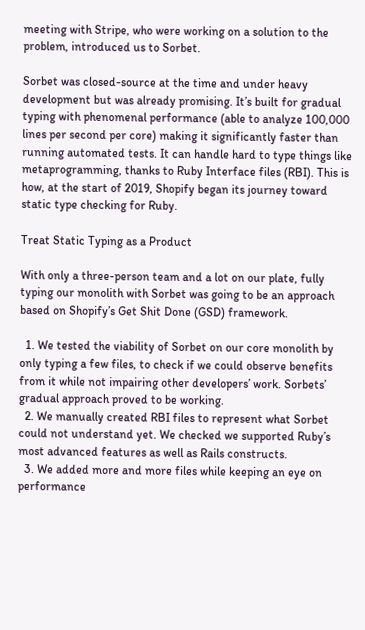meeting with Stripe, who were working on a solution to the problem, introduced us to Sorbet.

Sorbet was closed-source at the time and under heavy development but was already promising. It’s built for gradual typing with phenomenal performance (able to analyze 100,000 lines per second per core) making it significantly faster than running automated tests. It can handle hard to type things like metaprogramming, thanks to Ruby Interface files (RBI). This is how, at the start of 2019, Shopify began its journey toward static type checking for Ruby.

Treat Static Typing as a Product

With only a three-person team and a lot on our plate, fully typing our monolith with Sorbet was going to be an approach based on Shopify’s Get Shit Done (GSD) framework.

  1. We tested the viability of Sorbet on our core monolith by only typing a few files, to check if we could observe benefits from it while not impairing other developers’ work. Sorbets’ gradual approach proved to be working.
  2. We manually created RBI files to represent what Sorbet could not understand yet. We checked we supported Ruby’s most advanced features as well as Rails constructs.
  3. We added more and more files while keeping an eye on performance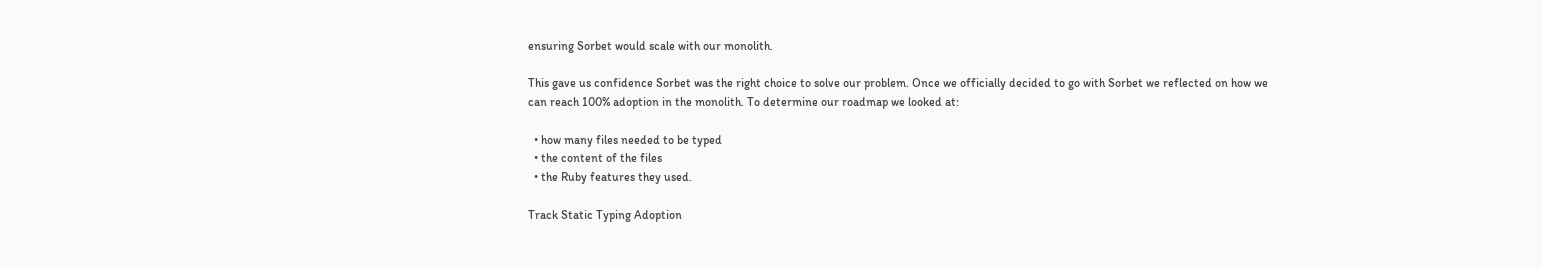ensuring Sorbet would scale with our monolith.

This gave us confidence Sorbet was the right choice to solve our problem. Once we officially decided to go with Sorbet we reflected on how we can reach 100% adoption in the monolith. To determine our roadmap we looked at:

  • how many files needed to be typed
  • the content of the files
  • the Ruby features they used.

Track Static Typing Adoption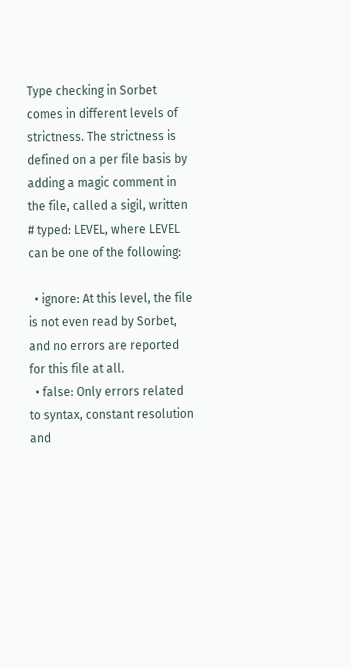Type checking in Sorbet comes in different levels of strictness. The strictness is defined on a per file basis by adding a magic comment in the file, called a sigil, written # typed: LEVEL, where LEVEL can be one of the following:

  • ignore: At this level, the file is not even read by Sorbet, and no errors are reported for this file at all.
  • false: Only errors related to syntax, constant resolution and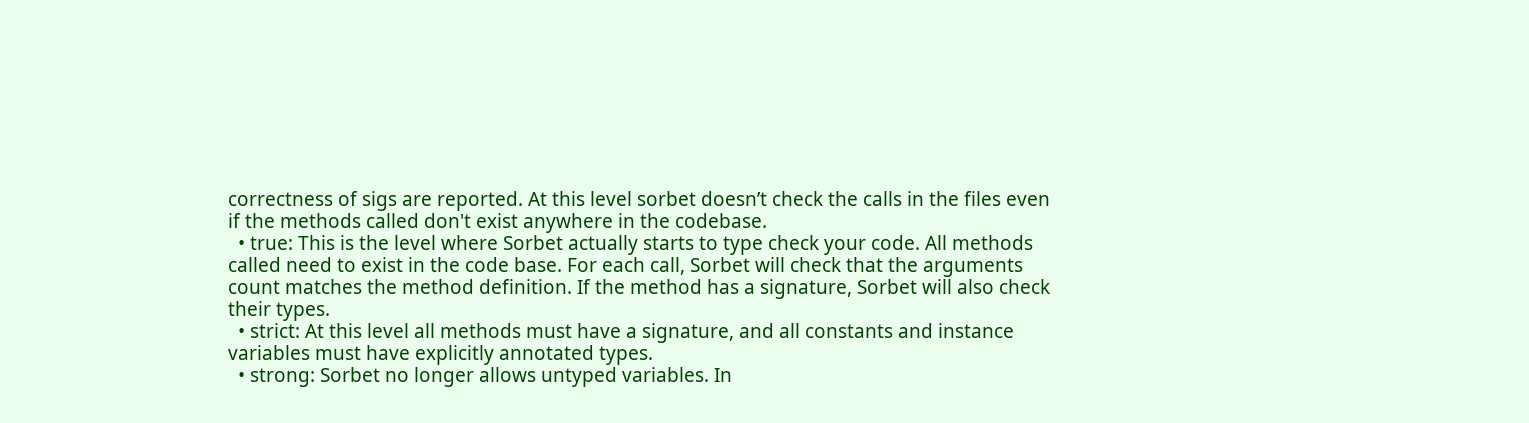correctness of sigs are reported. At this level sorbet doesn’t check the calls in the files even if the methods called don't exist anywhere in the codebase.
  • true: This is the level where Sorbet actually starts to type check your code. All methods called need to exist in the code base. For each call, Sorbet will check that the arguments count matches the method definition. If the method has a signature, Sorbet will also check their types.
  • strict: At this level all methods must have a signature, and all constants and instance variables must have explicitly annotated types.
  • strong: Sorbet no longer allows untyped variables. In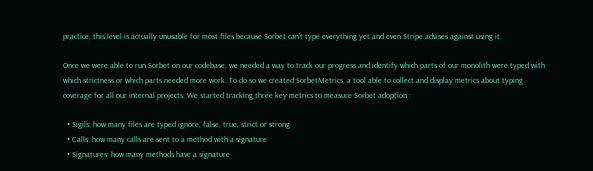practice, this level is actually unusable for most files because Sorbet can’t type everything yet and even Stripe advises against using it.

Once we were able to run Sorbet on our codebase, we needed a way to track our progress and identify which parts of our monolith were typed with which strictness or which parts needed more work. To do so we created SorbetMetrics, a tool able to collect and display metrics about typing coverage for all our internal projects. We started tracking three key metrics to measure Sorbet adoption :

  • Sigils: how many files are typed ignore, false, true, strict or strong
  • Calls: how many calls are sent to a method with a signature
  • Signatures: how many methods have a signature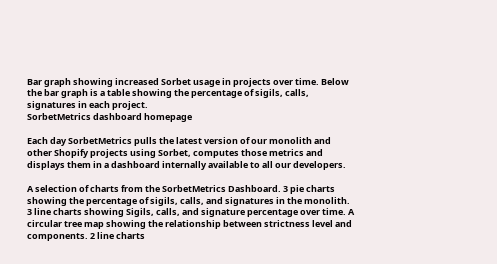Bar graph showing increased Sorbet usage in projects over time. Below the bar graph is a table showing the percentage of sigils, calls, signatures in each project.
SorbetMetrics dashboard homepage

Each day SorbetMetrics pulls the latest version of our monolith and other Shopify projects using Sorbet, computes those metrics and displays them in a dashboard internally available to all our developers.

A selection of charts from the SorbetMetrics Dashboard. 3 pie charts showing the percentage of sigils, calls, and signatures in the monolith. 3 line charts showing Sigils, calls, and signature percentage over time. A circular tree map showing the relationship between strictness level and components. 2 line charts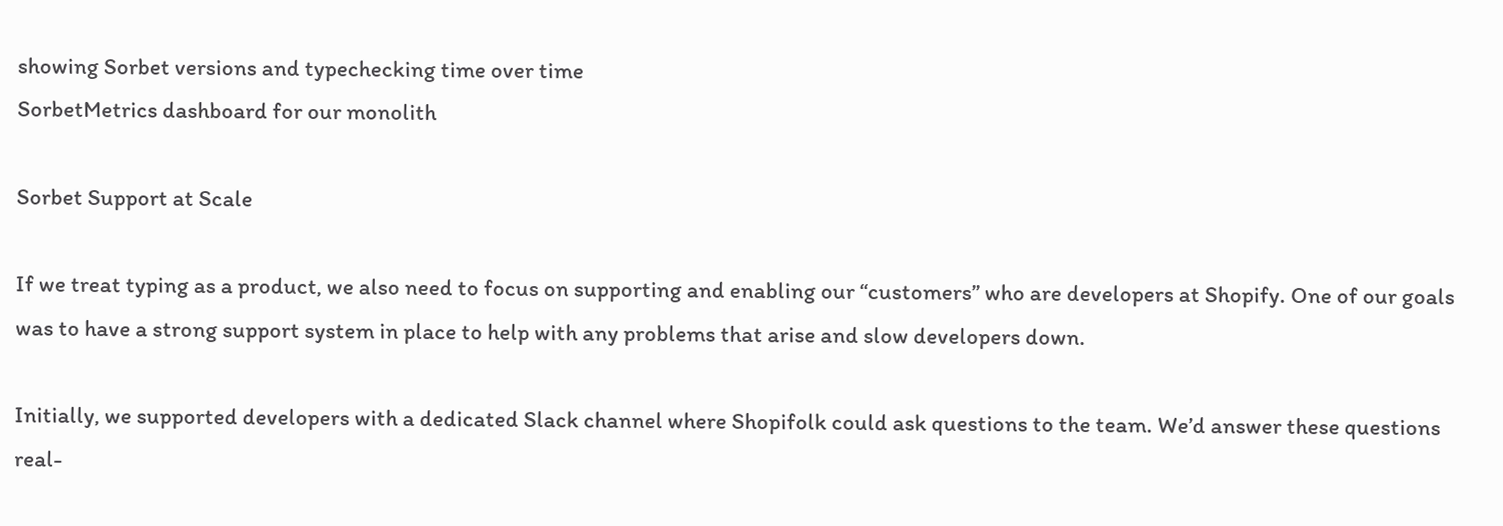showing Sorbet versions and typechecking time over time
SorbetMetrics dashboard for our monolith

Sorbet Support at Scale

If we treat typing as a product, we also need to focus on supporting and enabling our “customers” who are developers at Shopify. One of our goals was to have a strong support system in place to help with any problems that arise and slow developers down.

Initially, we supported developers with a dedicated Slack channel where Shopifolk could ask questions to the team. We’d answer these questions real-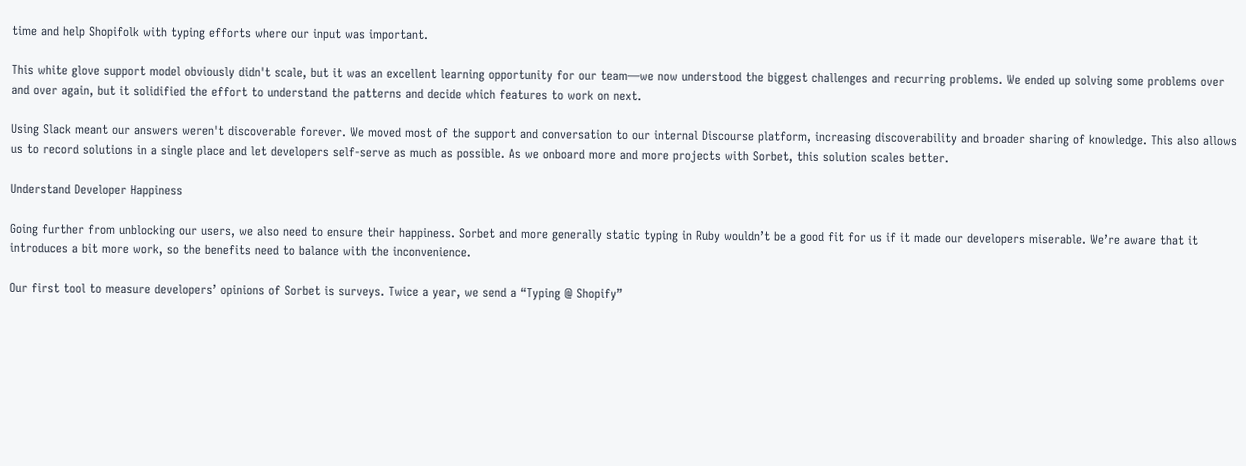time and help Shopifolk with typing efforts where our input was important.

This white glove support model obviously didn't scale, but it was an excellent learning opportunity for our team—we now understood the biggest challenges and recurring problems. We ended up solving some problems over and over again, but it solidified the effort to understand the patterns and decide which features to work on next.

Using Slack meant our answers weren't discoverable forever. We moved most of the support and conversation to our internal Discourse platform, increasing discoverability and broader sharing of knowledge. This also allows us to record solutions in a single place and let developers self-serve as much as possible. As we onboard more and more projects with Sorbet, this solution scales better.

Understand Developer Happiness

Going further from unblocking our users, we also need to ensure their happiness. Sorbet and more generally static typing in Ruby wouldn’t be a good fit for us if it made our developers miserable. We’re aware that it introduces a bit more work, so the benefits need to balance with the inconvenience.

Our first tool to measure developers’ opinions of Sorbet is surveys. Twice a year, we send a “Typing @ Shopify”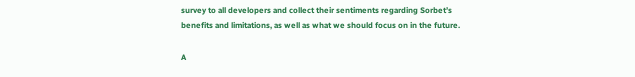survey to all developers and collect their sentiments regarding Sorbet’s benefits and limitations, as well as what we should focus on in the future.

A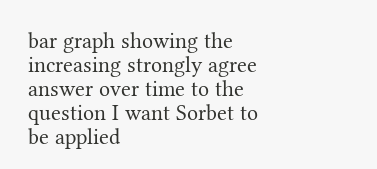bar graph showing the increasing strongly agree answer over time to the question I want Sorbet to be applied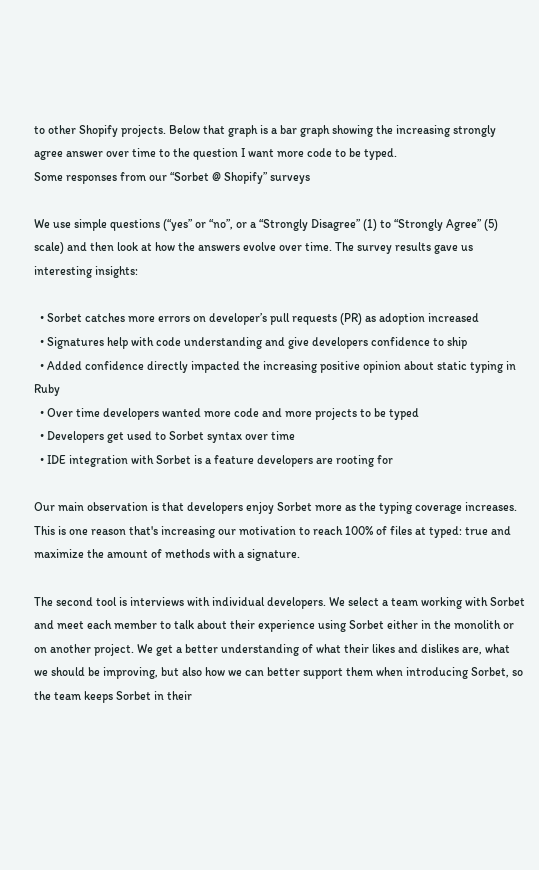to other Shopify projects. Below that graph is a bar graph showing the increasing strongly agree answer over time to the question I want more code to be typed.
Some responses from our “Sorbet @ Shopify” surveys

We use simple questions (“yes” or “no”, or a “Strongly Disagree” (1) to “Strongly Agree” (5) scale) and then look at how the answers evolve over time. The survey results gave us interesting insights:

  • Sorbet catches more errors on developer’s pull requests (PR) as adoption increased
  • Signatures help with code understanding and give developers confidence to ship
  • Added confidence directly impacted the increasing positive opinion about static typing in Ruby
  • Over time developers wanted more code and more projects to be typed
  • Developers get used to Sorbet syntax over time
  • IDE integration with Sorbet is a feature developers are rooting for

Our main observation is that developers enjoy Sorbet more as the typing coverage increases. This is one reason that's increasing our motivation to reach 100% of files at typed: true and maximize the amount of methods with a signature.

The second tool is interviews with individual developers. We select a team working with Sorbet and meet each member to talk about their experience using Sorbet either in the monolith or on another project. We get a better understanding of what their likes and dislikes are, what we should be improving, but also how we can better support them when introducing Sorbet, so the team keeps Sorbet in their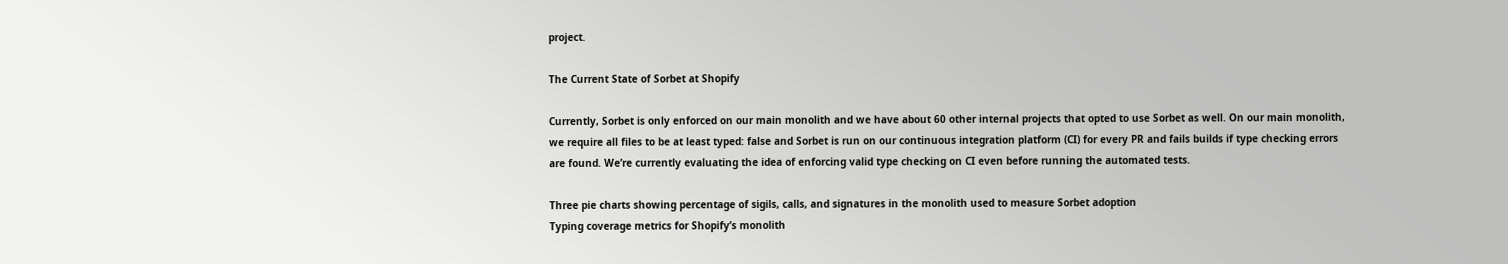project.

The Current State of Sorbet at Shopify

Currently, Sorbet is only enforced on our main monolith and we have about 60 other internal projects that opted to use Sorbet as well. On our main monolith, we require all files to be at least typed: false and Sorbet is run on our continuous integration platform (CI) for every PR and fails builds if type checking errors are found. We’re currently evaluating the idea of enforcing valid type checking on CI even before running the automated tests.

Three pie charts showing percentage of sigils, calls, and signatures in the monolith used to measure Sorbet adoption
Typing coverage metrics for Shopify’s monolith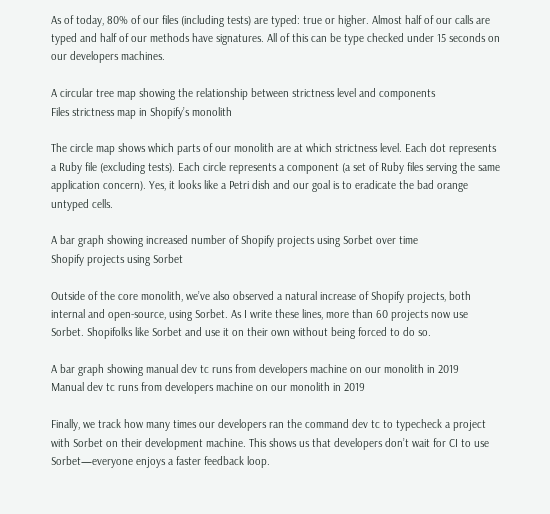As of today, 80% of our files (including tests) are typed: true or higher. Almost half of our calls are typed and half of our methods have signatures. All of this can be type checked under 15 seconds on our developers machines.

A circular tree map showing the relationship between strictness level and components
Files strictness map in Shopify’s monolith

The circle map shows which parts of our monolith are at which strictness level. Each dot represents a Ruby file (excluding tests). Each circle represents a component (a set of Ruby files serving the same application concern). Yes, it looks like a Petri dish and our goal is to eradicate the bad orange untyped cells.

A bar graph showing increased number of Shopify projects using Sorbet over time
Shopify projects using Sorbet

Outside of the core monolith, we’ve also observed a natural increase of Shopify projects, both internal and open-source, using Sorbet. As I write these lines, more than 60 projects now use Sorbet. Shopifolks like Sorbet and use it on their own without being forced to do so.

A bar graph showing manual dev tc runs from developers machine on our monolith in 2019
Manual dev tc runs from developers machine on our monolith in 2019

Finally, we track how many times our developers ran the command dev tc to typecheck a project with Sorbet on their development machine. This shows us that developers don’t wait for CI to use Sorbet—everyone enjoys a faster feedback loop.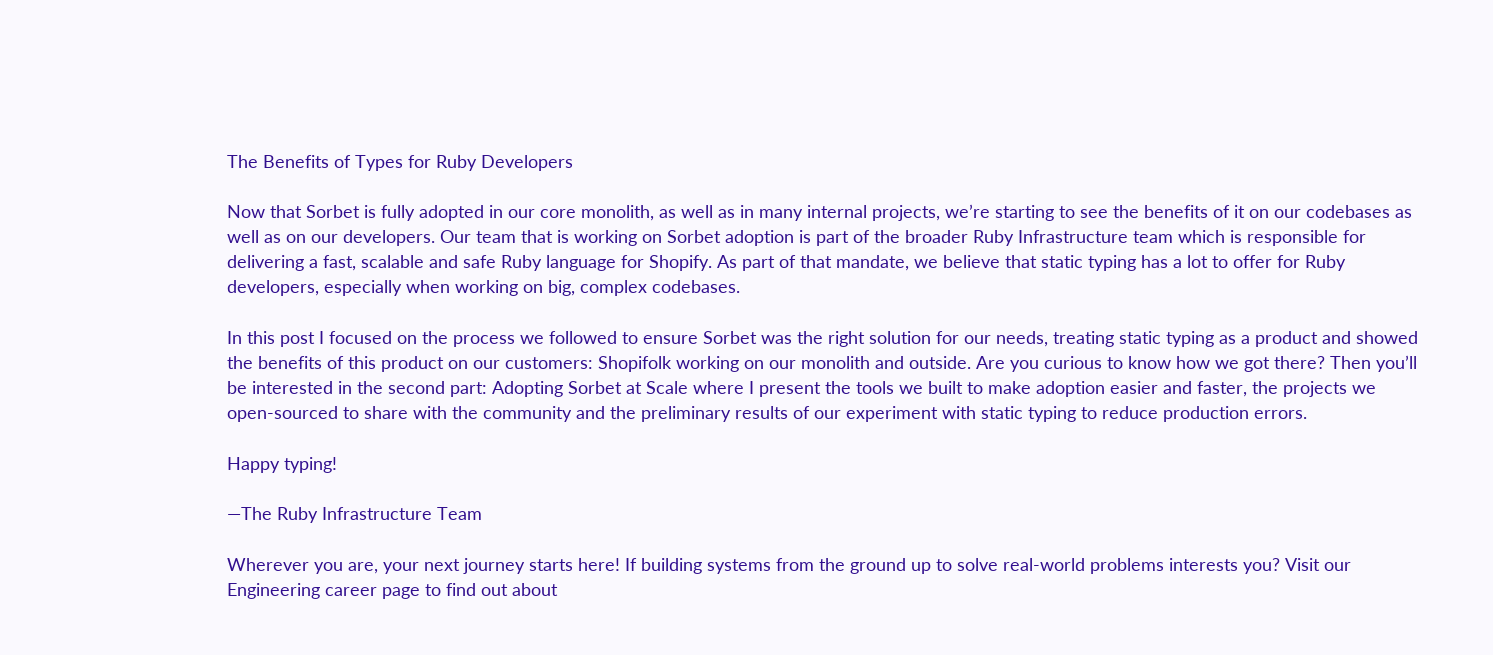The Benefits of Types for Ruby Developers

Now that Sorbet is fully adopted in our core monolith, as well as in many internal projects, we’re starting to see the benefits of it on our codebases as well as on our developers. Our team that is working on Sorbet adoption is part of the broader Ruby Infrastructure team which is responsible for delivering a fast, scalable and safe Ruby language for Shopify. As part of that mandate, we believe that static typing has a lot to offer for Ruby developers, especially when working on big, complex codebases.

In this post I focused on the process we followed to ensure Sorbet was the right solution for our needs, treating static typing as a product and showed the benefits of this product on our customers: Shopifolk working on our monolith and outside. Are you curious to know how we got there? Then you’ll be interested in the second part: Adopting Sorbet at Scale where I present the tools we built to make adoption easier and faster, the projects we open-sourced to share with the community and the preliminary results of our experiment with static typing to reduce production errors.

Happy typing!

—The Ruby Infrastructure Team

Wherever you are, your next journey starts here! If building systems from the ground up to solve real-world problems interests you? Visit our Engineering career page to find out about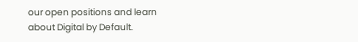our open positions and learn about Digital by Default.